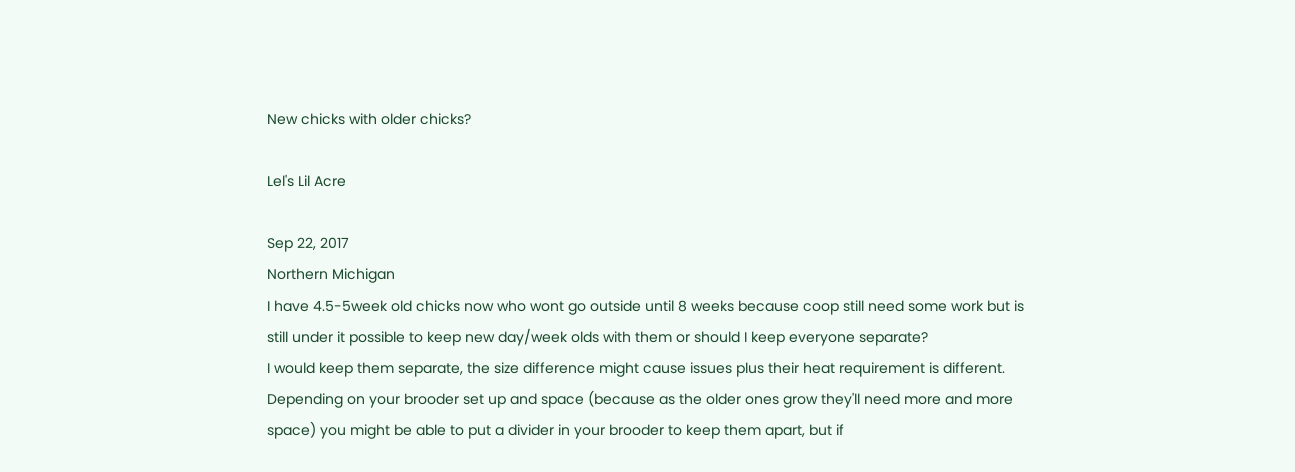New chicks with older chicks?

Lel's Lil Acre

Sep 22, 2017
Northern Michigan
I have 4.5-5week old chicks now who wont go outside until 8 weeks because coop still need some work but is still under it possible to keep new day/week olds with them or should I keep everyone separate?
I would keep them separate, the size difference might cause issues plus their heat requirement is different. Depending on your brooder set up and space (because as the older ones grow they'll need more and more space) you might be able to put a divider in your brooder to keep them apart, but if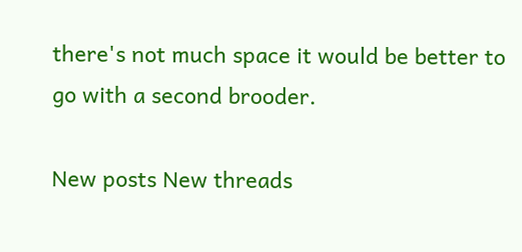there's not much space it would be better to go with a second brooder.

New posts New threads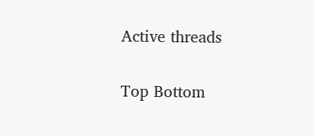Active threads

Top Bottom